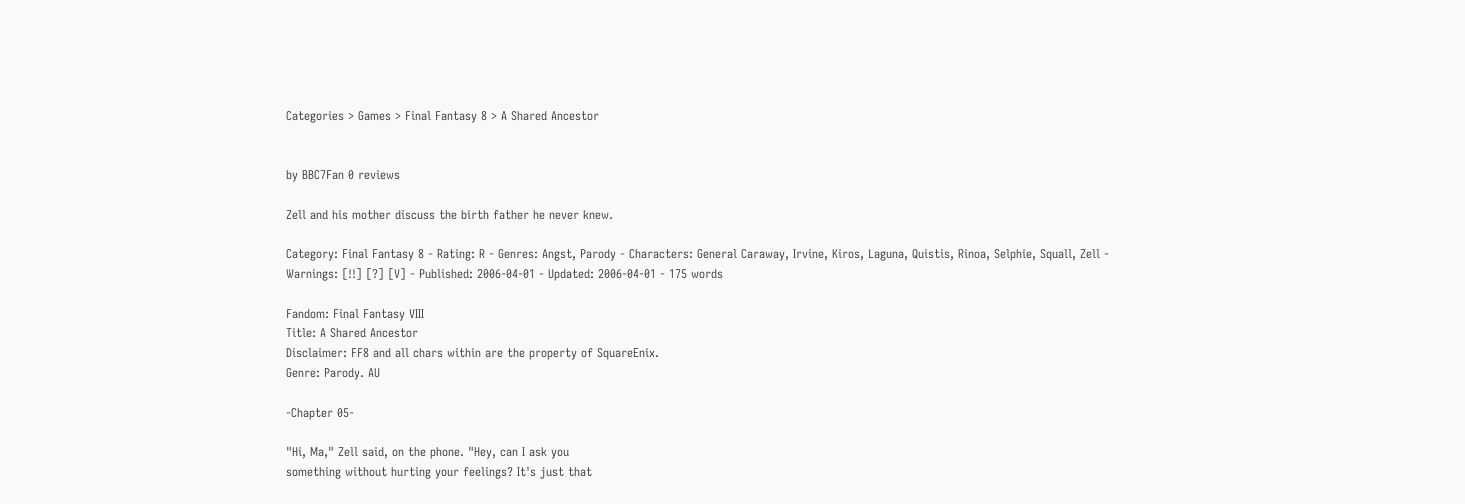Categories > Games > Final Fantasy 8 > A Shared Ancestor


by BBC7Fan 0 reviews

Zell and his mother discuss the birth father he never knew.

Category: Final Fantasy 8 - Rating: R - Genres: Angst, Parody - Characters: General Caraway, Irvine, Kiros, Laguna, Quistis, Rinoa, Selphie, Squall, Zell - Warnings: [!!] [?] [V] - Published: 2006-04-01 - Updated: 2006-04-01 - 175 words

Fandom: Final Fantasy VIII
Title: A Shared Ancestor
Disclaimer: FF8 and all chars within are the property of SquareEnix.
Genre: Parody. AU

-Chapter 05-

"Hi, Ma," Zell said, on the phone. "Hey, can I ask you
something without hurting your feelings? It's just that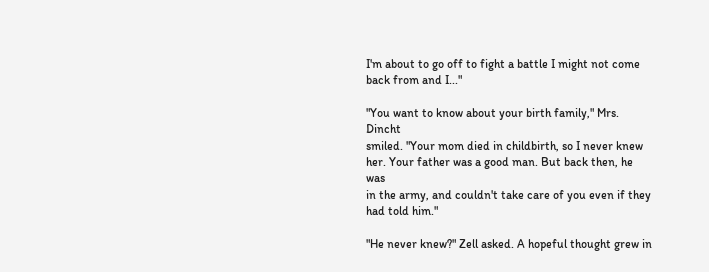I'm about to go off to fight a battle I might not come
back from and I..."

"You want to know about your birth family," Mrs. Dincht
smiled. "Your mom died in childbirth, so I never knew
her. Your father was a good man. But back then, he was
in the army, and couldn't take care of you even if they
had told him."

"He never knew?" Zell asked. A hopeful thought grew in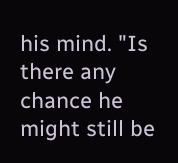his mind. "Is there any chance he might still be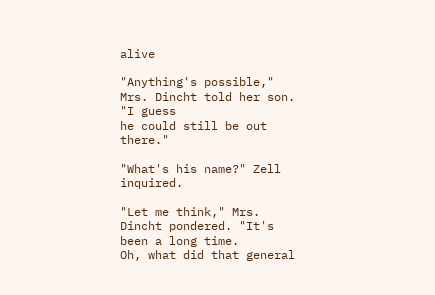alive

"Anything's possible," Mrs. Dincht told her son. "I guess
he could still be out there."

"What's his name?" Zell inquired.

"Let me think," Mrs. Dincht pondered. "It's been a long time.
Oh, what did that general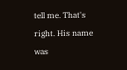tell me. That's right. His name was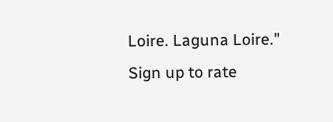Loire. Laguna Loire."
Sign up to rate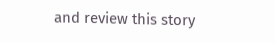and review this story